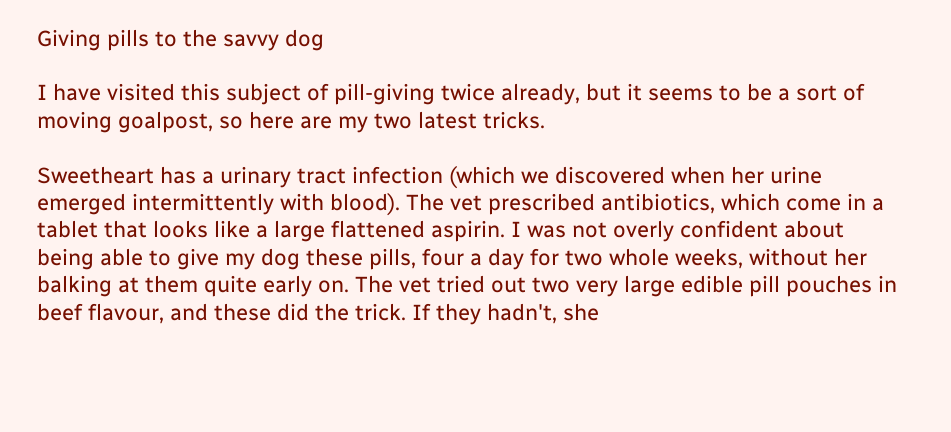Giving pills to the savvy dog

I have visited this subject of pill-giving twice already, but it seems to be a sort of moving goalpost, so here are my two latest tricks.

Sweetheart has a urinary tract infection (which we discovered when her urine emerged intermittently with blood). The vet prescribed antibiotics, which come in a tablet that looks like a large flattened aspirin. I was not overly confident about being able to give my dog these pills, four a day for two whole weeks, without her balking at them quite early on. The vet tried out two very large edible pill pouches in beef flavour, and these did the trick. If they hadn't, she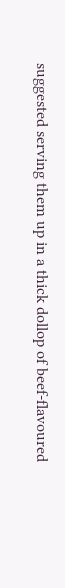suggested serving them up in a thick dollop of beef-flavoured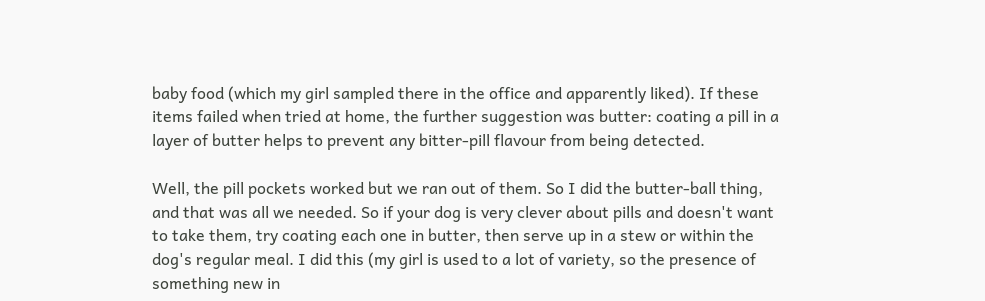baby food (which my girl sampled there in the office and apparently liked). If these items failed when tried at home, the further suggestion was butter: coating a pill in a layer of butter helps to prevent any bitter-pill flavour from being detected.

Well, the pill pockets worked but we ran out of them. So I did the butter-ball thing, and that was all we needed. So if your dog is very clever about pills and doesn't want to take them, try coating each one in butter, then serve up in a stew or within the dog's regular meal. I did this (my girl is used to a lot of variety, so the presence of something new in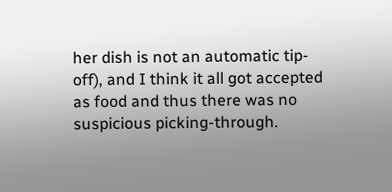her dish is not an automatic tip-off), and I think it all got accepted as food and thus there was no suspicious picking-through.